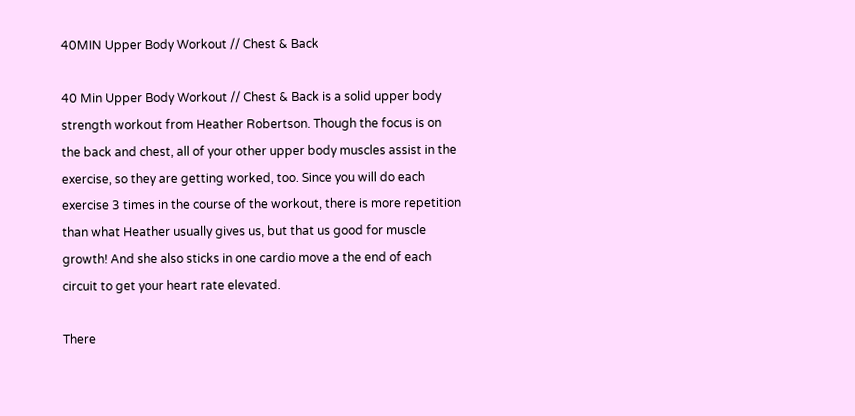40MIN Upper Body Workout // Chest & Back

40 Min Upper Body Workout // Chest & Back is a solid upper body strength workout from Heather Robertson. Though the focus is on the back and chest, all of your other upper body muscles assist in the exercise, so they are getting worked, too. Since you will do each exercise 3 times in the course of the workout, there is more repetition than what Heather usually gives us, but that us good for muscle growth! And she also sticks in one cardio move a the end of each circuit to get your heart rate elevated.

There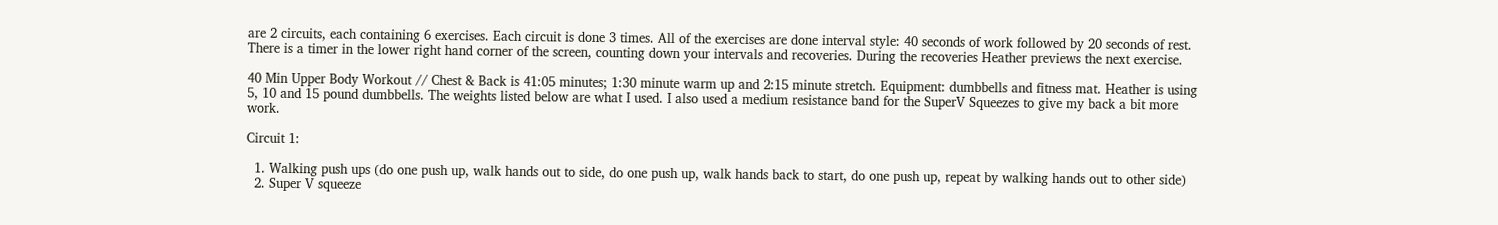are 2 circuits, each containing 6 exercises. Each circuit is done 3 times. All of the exercises are done interval style: 40 seconds of work followed by 20 seconds of rest. There is a timer in the lower right hand corner of the screen, counting down your intervals and recoveries. During the recoveries Heather previews the next exercise.

40 Min Upper Body Workout // Chest & Back is 41:05 minutes; 1:30 minute warm up and 2:15 minute stretch. Equipment: dumbbells and fitness mat. Heather is using 5, 10 and 15 pound dumbbells. The weights listed below are what I used. I also used a medium resistance band for the SuperV Squeezes to give my back a bit more work.

Circuit 1:

  1. Walking push ups (do one push up, walk hands out to side, do one push up, walk hands back to start, do one push up, repeat by walking hands out to other side)
  2. Super V squeeze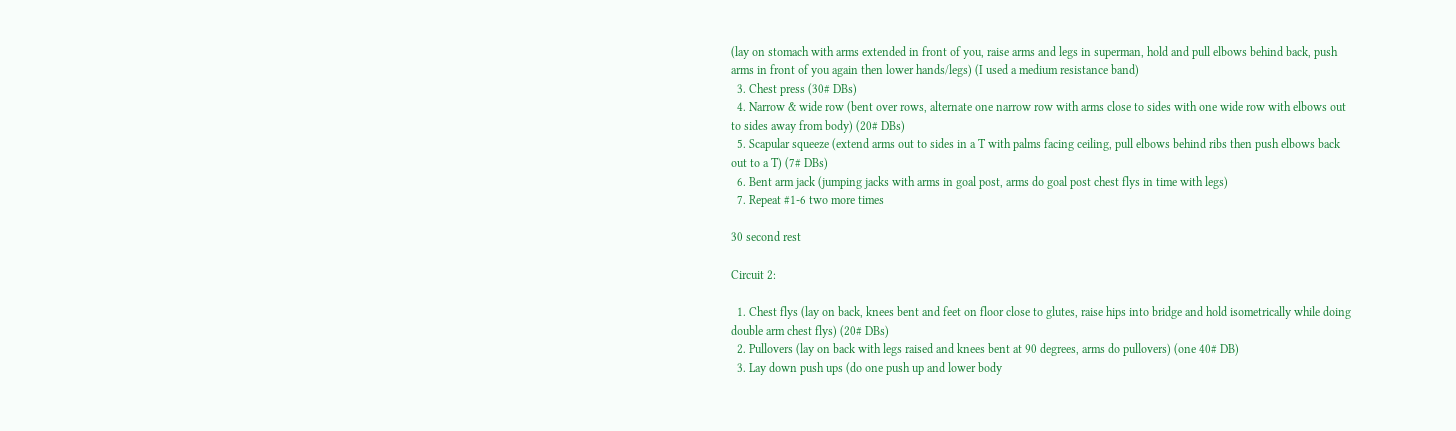(lay on stomach with arms extended in front of you, raise arms and legs in superman, hold and pull elbows behind back, push arms in front of you again then lower hands/legs) (I used a medium resistance band)
  3. Chest press (30# DBs)
  4. Narrow & wide row (bent over rows, alternate one narrow row with arms close to sides with one wide row with elbows out to sides away from body) (20# DBs)
  5. Scapular squeeze (extend arms out to sides in a T with palms facing ceiling, pull elbows behind ribs then push elbows back out to a T) (7# DBs)
  6. Bent arm jack (jumping jacks with arms in goal post, arms do goal post chest flys in time with legs)
  7. Repeat #1-6 two more times

30 second rest

Circuit 2:

  1. Chest flys (lay on back, knees bent and feet on floor close to glutes, raise hips into bridge and hold isometrically while doing double arm chest flys) (20# DBs)
  2. Pullovers (lay on back with legs raised and knees bent at 90 degrees, arms do pullovers) (one 40# DB)
  3. Lay down push ups (do one push up and lower body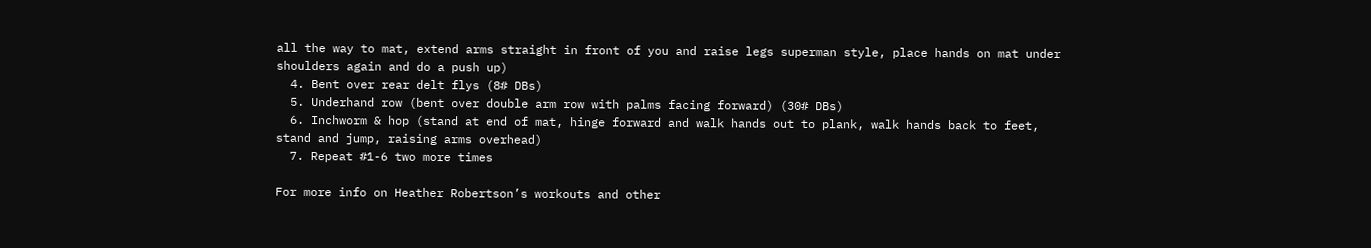all the way to mat, extend arms straight in front of you and raise legs superman style, place hands on mat under shoulders again and do a push up)
  4. Bent over rear delt flys (8# DBs)
  5. Underhand row (bent over double arm row with palms facing forward) (30# DBs)
  6. Inchworm & hop (stand at end of mat, hinge forward and walk hands out to plank, walk hands back to feet, stand and jump, raising arms overhead)
  7. Repeat #1-6 two more times

For more info on Heather Robertson’s workouts and other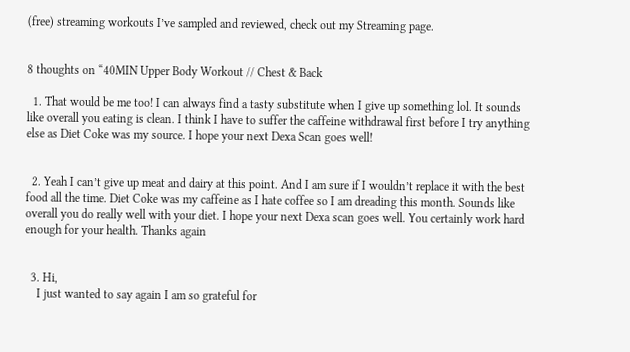(free) streaming workouts I’ve sampled and reviewed, check out my Streaming page.


8 thoughts on “40MIN Upper Body Workout // Chest & Back

  1. That would be me too! I can always find a tasty substitute when I give up something lol. It sounds like overall you eating is clean. I think I have to suffer the caffeine withdrawal first before I try anything else as Diet Coke was my source. I hope your next Dexa Scan goes well!


  2. Yeah I can’t give up meat and dairy at this point. And I am sure if I wouldn’t replace it with the best food all the time. Diet Coke was my caffeine as I hate coffee so I am dreading this month. Sounds like overall you do really well with your diet. I hope your next Dexa scan goes well. You certainly work hard enough for your health. Thanks again


  3. Hi,
    I just wanted to say again I am so grateful for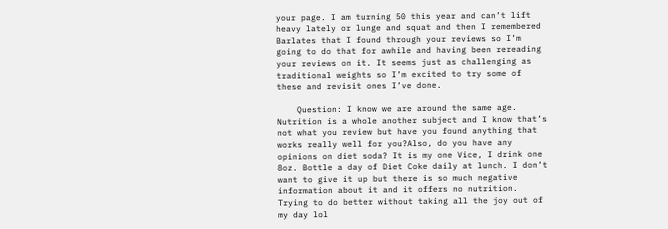your page. I am turning 50 this year and can’t lift heavy lately or lunge and squat and then I remembered Barlates that I found through your reviews so I’m going to do that for awhile and having been rereading your reviews on it. It seems just as challenging as traditional weights so I’m excited to try some of these and revisit ones I’ve done.

    Question: I know we are around the same age. Nutrition is a whole another subject and I know that’s not what you review but have you found anything that works really well for you?Also, do you have any opinions on diet soda? It is my one Vice, I drink one 8oz. Bottle a day of Diet Coke daily at lunch. I don’t want to give it up but there is so much negative information about it and it offers no nutrition. Trying to do better without taking all the joy out of my day lol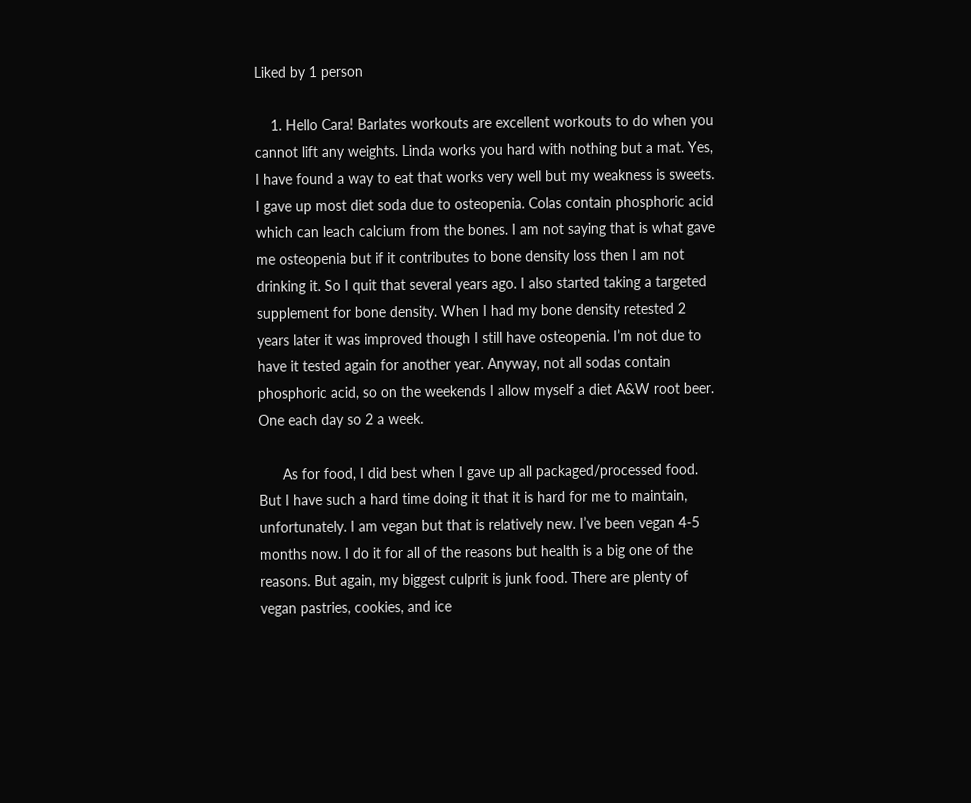Liked by 1 person

    1. Hello Cara! Barlates workouts are excellent workouts to do when you cannot lift any weights. Linda works you hard with nothing but a mat. Yes, I have found a way to eat that works very well but my weakness is sweets. I gave up most diet soda due to osteopenia. Colas contain phosphoric acid which can leach calcium from the bones. I am not saying that is what gave me osteopenia but if it contributes to bone density loss then I am not drinking it. So I quit that several years ago. I also started taking a targeted supplement for bone density. When I had my bone density retested 2 years later it was improved though I still have osteopenia. I’m not due to have it tested again for another year. Anyway, not all sodas contain phosphoric acid, so on the weekends I allow myself a diet A&W root beer. One each day so 2 a week.

      As for food, I did best when I gave up all packaged/processed food. But I have such a hard time doing it that it is hard for me to maintain, unfortunately. I am vegan but that is relatively new. I’ve been vegan 4-5 months now. I do it for all of the reasons but health is a big one of the reasons. But again, my biggest culprit is junk food. There are plenty of vegan pastries, cookies, and ice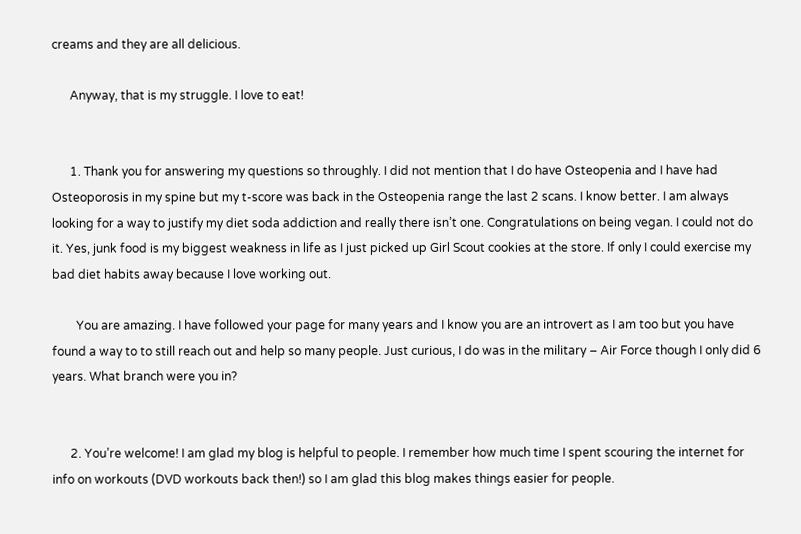creams and they are all delicious.

      Anyway, that is my struggle. I love to eat!


      1. Thank you for answering my questions so throughly. I did not mention that I do have Osteopenia and I have had Osteoporosis in my spine but my t-score was back in the Osteopenia range the last 2 scans. I know better. I am always looking for a way to justify my diet soda addiction and really there isn’t one. Congratulations on being vegan. I could not do it. Yes, junk food is my biggest weakness in life as I just picked up Girl Scout cookies at the store. If only I could exercise my bad diet habits away because I love working out.

        You are amazing. I have followed your page for many years and I know you are an introvert as I am too but you have found a way to to still reach out and help so many people. Just curious, I do was in the military – Air Force though I only did 6 years. What branch were you in?


      2. You’re welcome! I am glad my blog is helpful to people. I remember how much time I spent scouring the internet for info on workouts (DVD workouts back then!) so I am glad this blog makes things easier for people.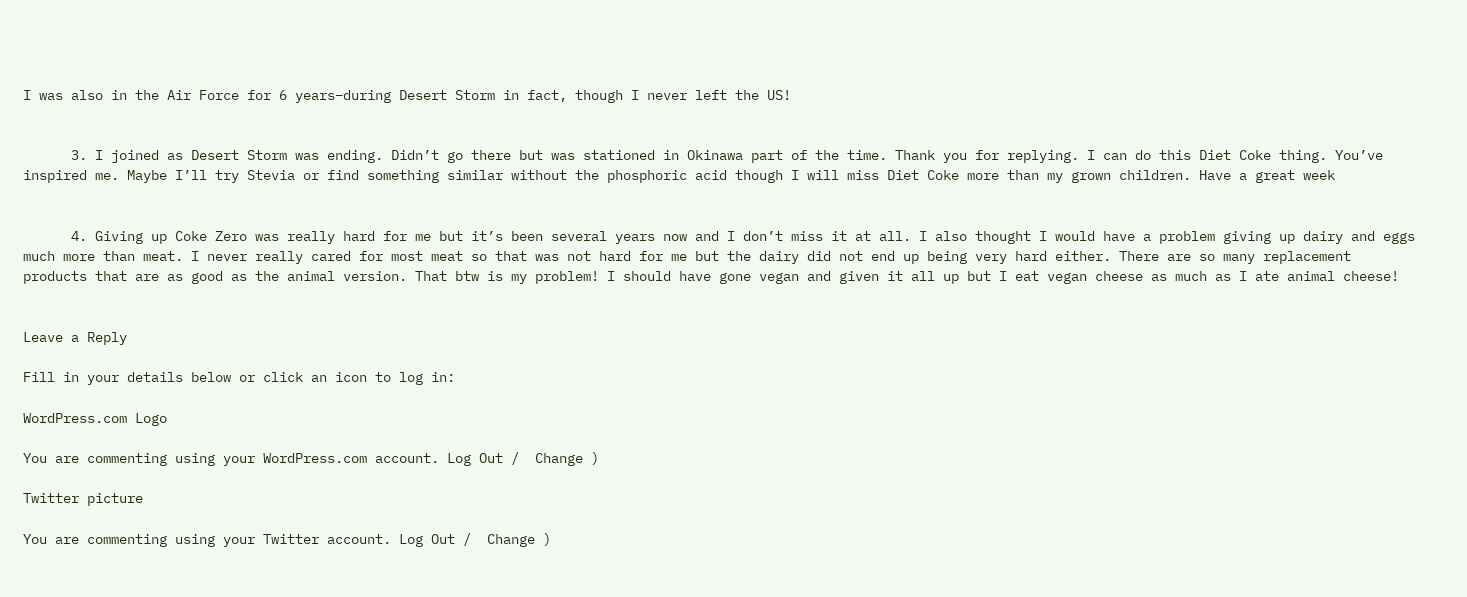I was also in the Air Force for 6 years–during Desert Storm in fact, though I never left the US!


      3. I joined as Desert Storm was ending. Didn’t go there but was stationed in Okinawa part of the time. Thank you for replying. I can do this Diet Coke thing. You’ve inspired me. Maybe I’ll try Stevia or find something similar without the phosphoric acid though I will miss Diet Coke more than my grown children. Have a great week


      4. Giving up Coke Zero was really hard for me but it’s been several years now and I don’t miss it at all. I also thought I would have a problem giving up dairy and eggs much more than meat. I never really cared for most meat so that was not hard for me but the dairy did not end up being very hard either. There are so many replacement products that are as good as the animal version. That btw is my problem! I should have gone vegan and given it all up but I eat vegan cheese as much as I ate animal cheese!


Leave a Reply

Fill in your details below or click an icon to log in:

WordPress.com Logo

You are commenting using your WordPress.com account. Log Out /  Change )

Twitter picture

You are commenting using your Twitter account. Log Out /  Change )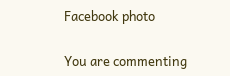Facebook photo

You are commenting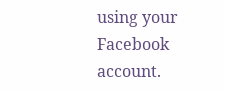using your Facebook account.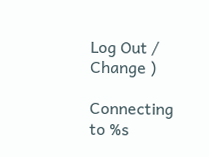Log Out /  Change )

Connecting to %s